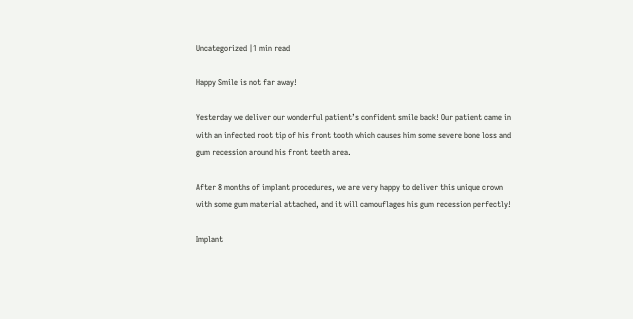Uncategorized |1 min read

Happy Smile is not far away!

Yesterday we deliver our wonderful patient’s confident smile back! Our patient came in with an infected root tip of his front tooth which causes him some severe bone loss and gum recession around his front teeth area.

After 8 months of implant procedures, we are very happy to deliver this unique crown with some gum material attached, and it will camouflages his gum recession perfectly!

Implant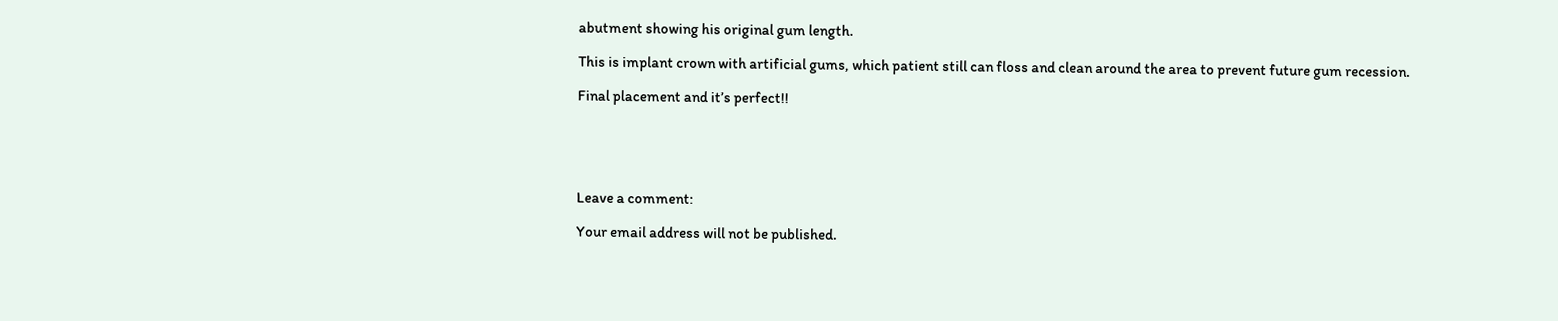abutment showing his original gum length.

This is implant crown with artificial gums, which patient still can floss and clean around the area to prevent future gum recession.

Final placement and it’s perfect!!





Leave a comment:

Your email address will not be published.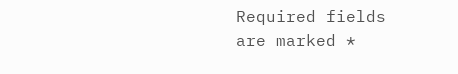Required fields are marked *